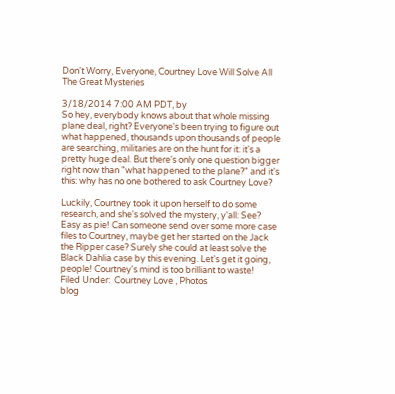Don't Worry, Everyone, Courtney Love Will Solve All The Great Mysteries

3/18/2014 7:00 AM PDT, by
So hey, everybody knows about that whole missing plane deal, right? Everyone's been trying to figure out what happened, thousands upon thousands of people are searching, militaries are on the hunt for it: it's a pretty huge deal. But there's only one question bigger right now than "what happened to the plane?" and it's this: why has no one bothered to ask Courtney Love?

Luckily, Courtney took it upon herself to do some research, and she's solved the mystery, y'all: See? Easy as pie! Can someone send over some more case files to Courtney, maybe get her started on the Jack the Ripper case? Surely she could at least solve the Black Dahlia case by this evening. Let's get it going, people! Courtney's mind is too brilliant to waste!
Filed Under:  Courtney Love , Photos
blog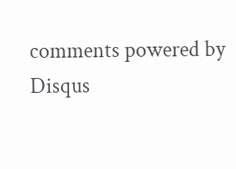comments powered by Disqus